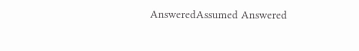AnsweredAssumed Answered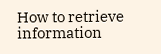How to retrieve information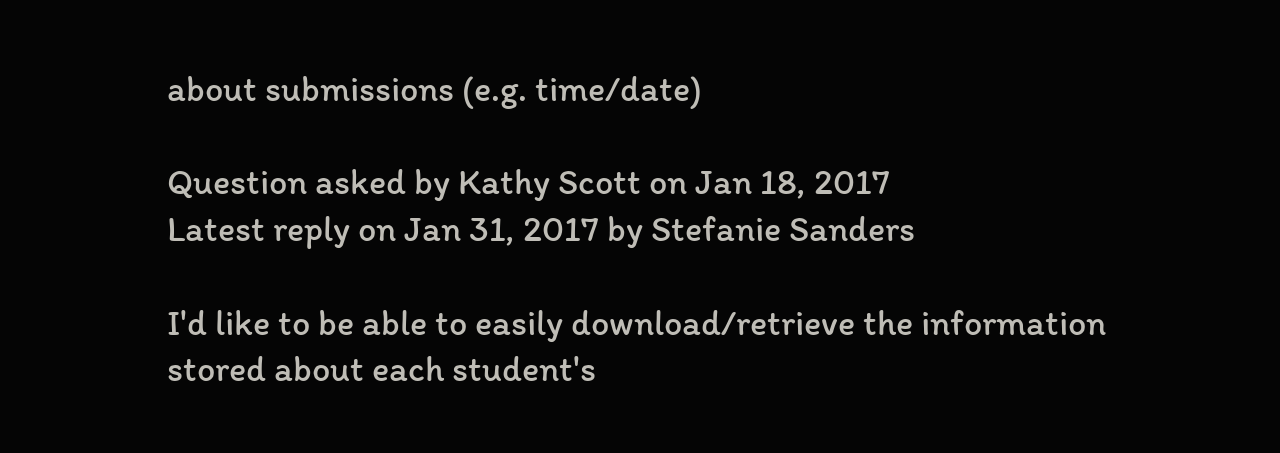about submissions (e.g. time/date)

Question asked by Kathy Scott on Jan 18, 2017
Latest reply on Jan 31, 2017 by Stefanie Sanders

I'd like to be able to easily download/retrieve the information stored about each student's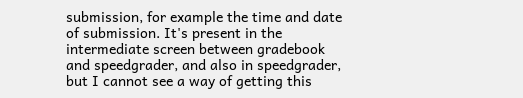submission, for example the time and date of submission. It's present in the intermediate screen between gradebook and speedgrader, and also in speedgrader, but I cannot see a way of getting this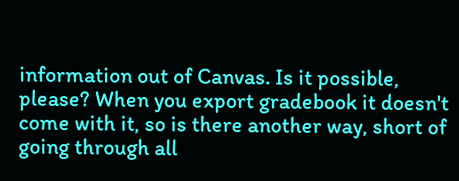information out of Canvas. Is it possible, please? When you export gradebook it doesn't come with it, so is there another way, short of going through all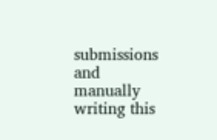submissions and manually writing this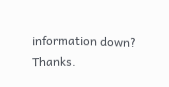information down? Thanks.